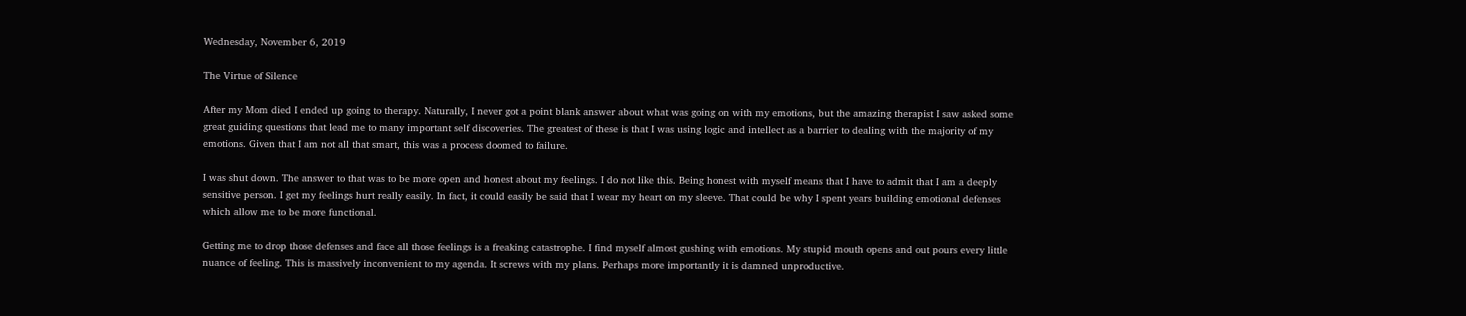Wednesday, November 6, 2019

The Virtue of Silence

After my Mom died I ended up going to therapy. Naturally, I never got a point blank answer about what was going on with my emotions, but the amazing therapist I saw asked some great guiding questions that lead me to many important self discoveries. The greatest of these is that I was using logic and intellect as a barrier to dealing with the majority of my emotions. Given that I am not all that smart, this was a process doomed to failure.

I was shut down. The answer to that was to be more open and honest about my feelings. I do not like this. Being honest with myself means that I have to admit that I am a deeply sensitive person. I get my feelings hurt really easily. In fact, it could easily be said that I wear my heart on my sleeve. That could be why I spent years building emotional defenses which allow me to be more functional.

Getting me to drop those defenses and face all those feelings is a freaking catastrophe. I find myself almost gushing with emotions. My stupid mouth opens and out pours every little nuance of feeling. This is massively inconvenient to my agenda. It screws with my plans. Perhaps more importantly it is damned unproductive.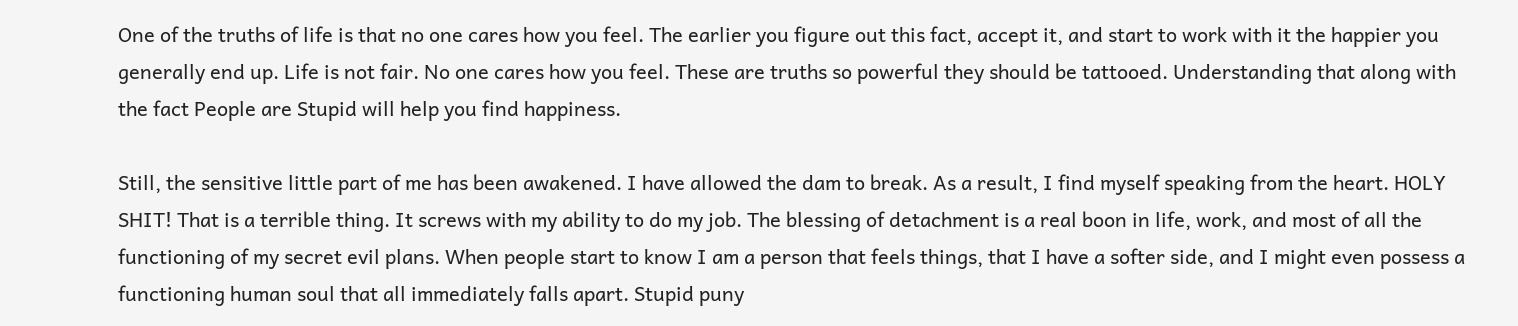One of the truths of life is that no one cares how you feel. The earlier you figure out this fact, accept it, and start to work with it the happier you generally end up. Life is not fair. No one cares how you feel. These are truths so powerful they should be tattooed. Understanding that along with the fact People are Stupid will help you find happiness.

Still, the sensitive little part of me has been awakened. I have allowed the dam to break. As a result, I find myself speaking from the heart. HOLY SHIT! That is a terrible thing. It screws with my ability to do my job. The blessing of detachment is a real boon in life, work, and most of all the functioning of my secret evil plans. When people start to know I am a person that feels things, that I have a softer side, and I might even possess a functioning human soul that all immediately falls apart. Stupid puny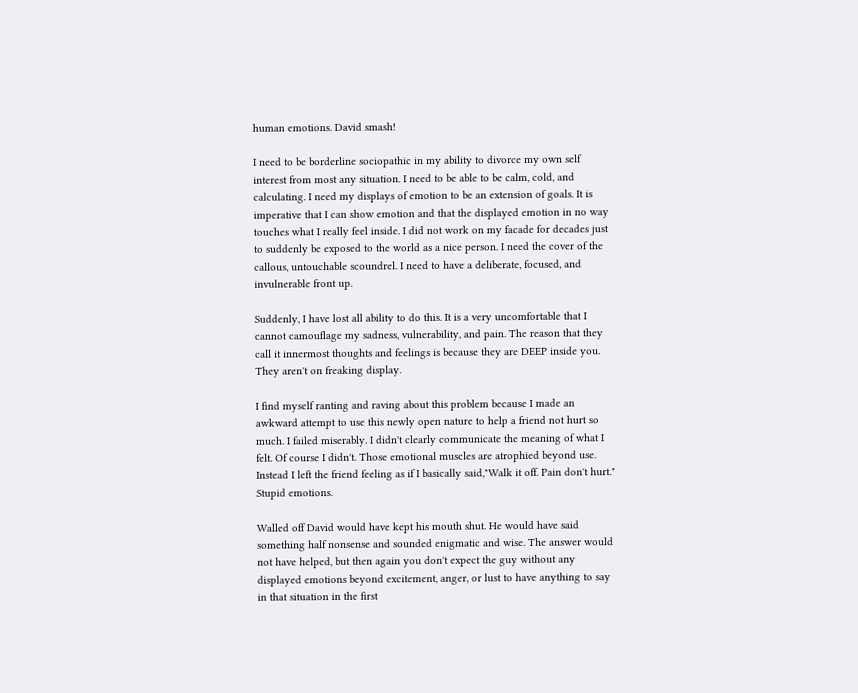human emotions. David smash!

I need to be borderline sociopathic in my ability to divorce my own self interest from most any situation. I need to be able to be calm, cold, and calculating. I need my displays of emotion to be an extension of goals. It is imperative that I can show emotion and that the displayed emotion in no way touches what I really feel inside. I did not work on my facade for decades just to suddenly be exposed to the world as a nice person. I need the cover of the callous, untouchable scoundrel. I need to have a deliberate, focused, and invulnerable front up.

Suddenly, I have lost all ability to do this. It is a very uncomfortable that I cannot camouflage my sadness, vulnerability, and pain. The reason that they call it innermost thoughts and feelings is because they are DEEP inside you. They aren't on freaking display.

I find myself ranting and raving about this problem because I made an awkward attempt to use this newly open nature to help a friend not hurt so much. I failed miserably. I didn't clearly communicate the meaning of what I felt. Of course I didn't. Those emotional muscles are atrophied beyond use. Instead I left the friend feeling as if I basically said,"Walk it off. Pain don't hurt." Stupid emotions.

Walled off David would have kept his mouth shut. He would have said something half nonsense and sounded enigmatic and wise. The answer would not have helped, but then again you don't expect the guy without any displayed emotions beyond excitement, anger, or lust to have anything to say in that situation in the first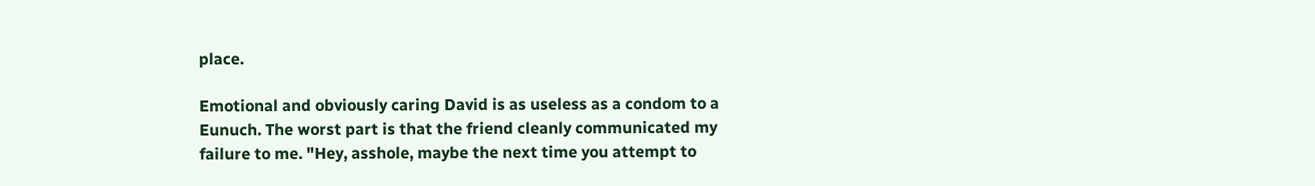place.

Emotional and obviously caring David is as useless as a condom to a Eunuch. The worst part is that the friend cleanly communicated my failure to me. "Hey, asshole, maybe the next time you attempt to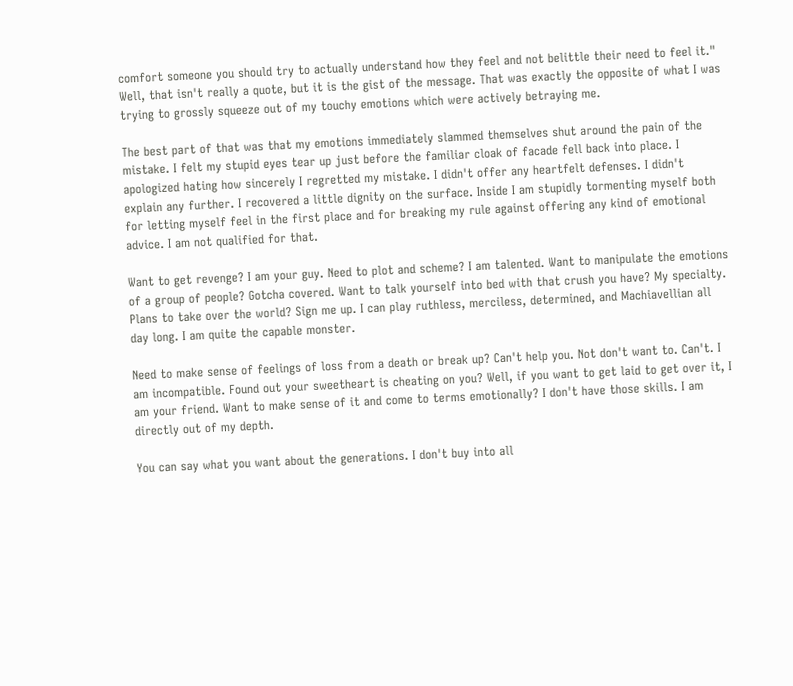comfort someone you should try to actually understand how they feel and not belittle their need to feel it." Well, that isn't really a quote, but it is the gist of the message. That was exactly the opposite of what I was trying to grossly squeeze out of my touchy emotions which were actively betraying me.

The best part of that was that my emotions immediately slammed themselves shut around the pain of the mistake. I felt my stupid eyes tear up just before the familiar cloak of facade fell back into place. I apologized hating how sincerely I regretted my mistake. I didn't offer any heartfelt defenses. I didn't explain any further. I recovered a little dignity on the surface. Inside I am stupidly tormenting myself both for letting myself feel in the first place and for breaking my rule against offering any kind of emotional advice. I am not qualified for that.

Want to get revenge? I am your guy. Need to plot and scheme? I am talented. Want to manipulate the emotions of a group of people? Gotcha covered. Want to talk yourself into bed with that crush you have? My specialty. Plans to take over the world? Sign me up. I can play ruthless, merciless, determined, and Machiavellian all day long. I am quite the capable monster.

Need to make sense of feelings of loss from a death or break up? Can't help you. Not don't want to. Can't. I am incompatible. Found out your sweetheart is cheating on you? Well, if you want to get laid to get over it, I am your friend. Want to make sense of it and come to terms emotionally? I don't have those skills. I am directly out of my depth.

You can say what you want about the generations. I don't buy into all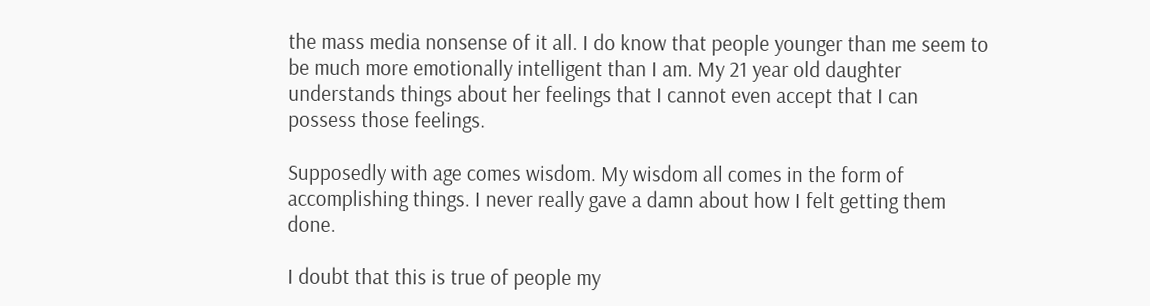the mass media nonsense of it all. I do know that people younger than me seem to be much more emotionally intelligent than I am. My 21 year old daughter understands things about her feelings that I cannot even accept that I can  possess those feelings.

Supposedly with age comes wisdom. My wisdom all comes in the form of accomplishing things. I never really gave a damn about how I felt getting them done.

I doubt that this is true of people my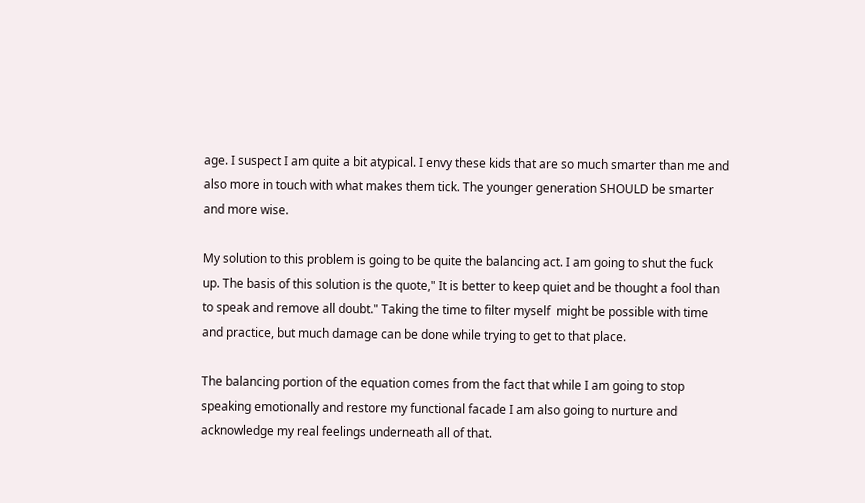age. I suspect I am quite a bit atypical. I envy these kids that are so much smarter than me and also more in touch with what makes them tick. The younger generation SHOULD be smarter and more wise.

My solution to this problem is going to be quite the balancing act. I am going to shut the fuck up. The basis of this solution is the quote," It is better to keep quiet and be thought a fool than to speak and remove all doubt." Taking the time to filter myself  might be possible with time and practice, but much damage can be done while trying to get to that place.

The balancing portion of the equation comes from the fact that while I am going to stop speaking emotionally and restore my functional facade I am also going to nurture and acknowledge my real feelings underneath all of that.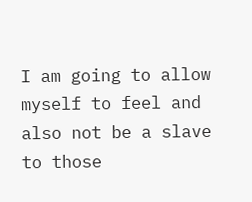I am going to allow myself to feel and also not be a slave to those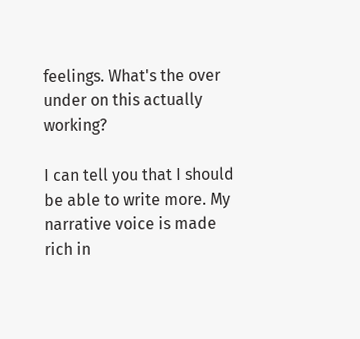feelings. What's the over under on this actually working?

I can tell you that I should be able to write more. My narrative voice is made rich in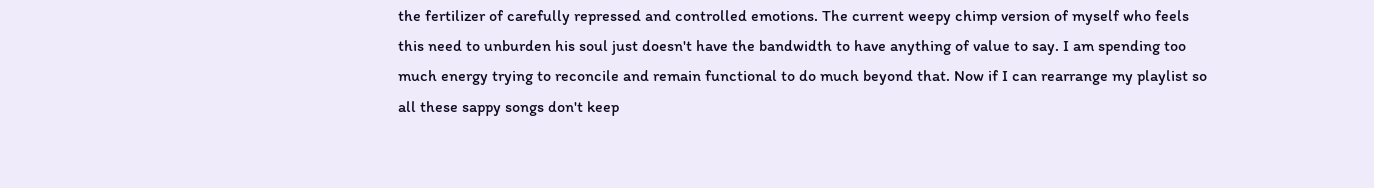the fertilizer of carefully repressed and controlled emotions. The current weepy chimp version of myself who feels this need to unburden his soul just doesn't have the bandwidth to have anything of value to say. I am spending too much energy trying to reconcile and remain functional to do much beyond that. Now if I can rearrange my playlist so all these sappy songs don't keep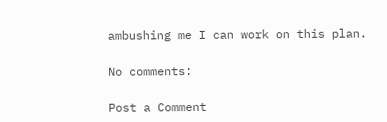ambushing me I can work on this plan.

No comments:

Post a Comment